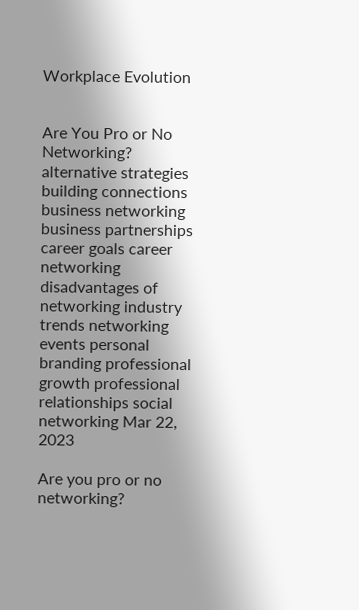Workplace Evolution


Are You Pro or No Networking? alternative strategies building connections business networking business partnerships career goals career networking disadvantages of networking industry trends networking events personal branding professional growth professional relationships social networking Mar 22, 2023

Are you pro or no networking?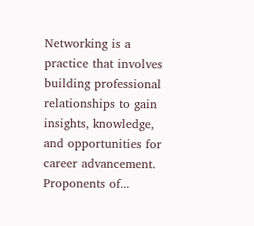Networking is a practice that involves building professional relationships to gain insights, knowledge, and opportunities for career advancement. Proponents of...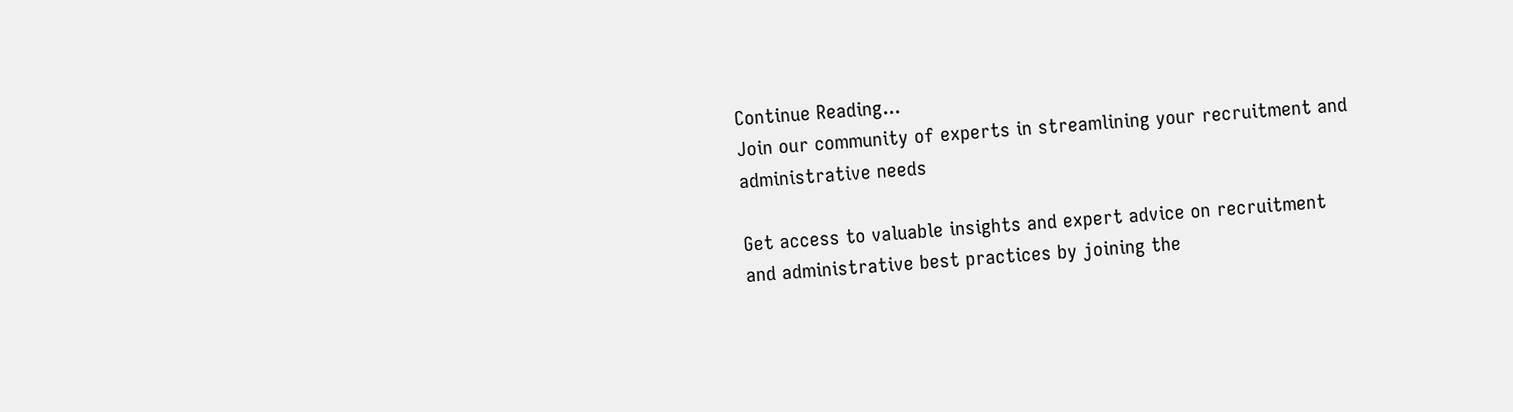Continue Reading...
Join our community of experts in streamlining your recruitment and administrative needs

Get access to valuable insights and expert advice on recruitment and administrative best practices by joining the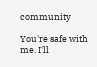community

You're safe with me. I'll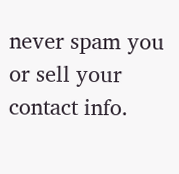never spam you or sell your contact info.